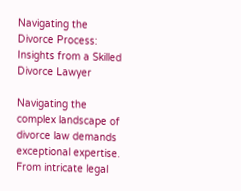Navigating the Divorce Process: Insights from a Skilled Divorce Lawyer

Navigating the complex landscape of divorce law demands exceptional expertise. From intricate legal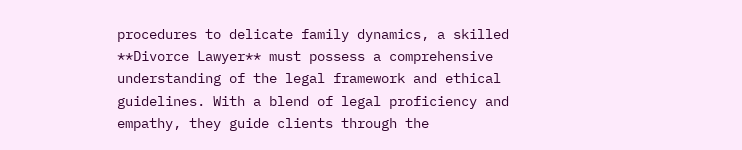procedures to delicate family dynamics, a skilled **Divorce Lawyer** must possess a comprehensive understanding of the legal framework and ethical guidelines. With a blend of legal proficiency and empathy, they guide clients through the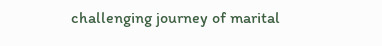challenging journey of marital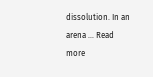dissolution. In an arena … Read more